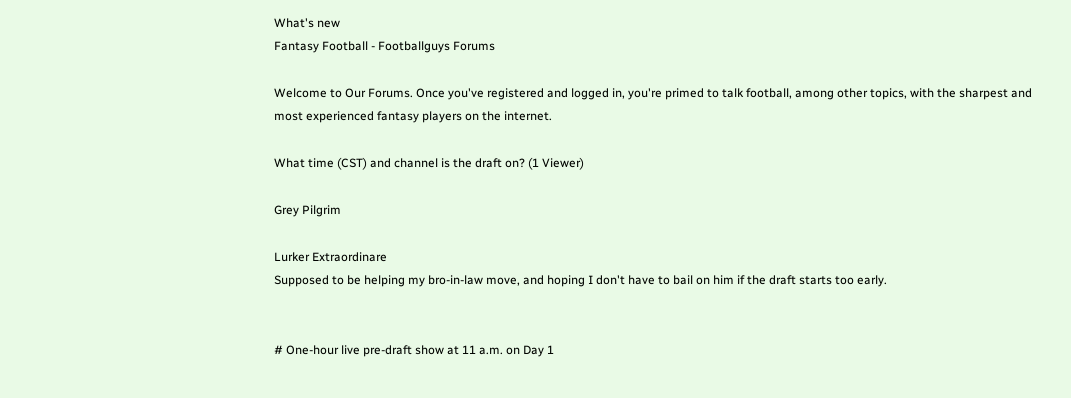What's new
Fantasy Football - Footballguys Forums

Welcome to Our Forums. Once you've registered and logged in, you're primed to talk football, among other topics, with the sharpest and most experienced fantasy players on the internet.

What time (CST) and channel is the draft on? (1 Viewer)

Grey Pilgrim

Lurker Extraordinare
Supposed to be helping my bro-in-law move, and hoping I don't have to bail on him if the draft starts too early.


# One-hour live pre-draft show at 11 a.m. on Day 1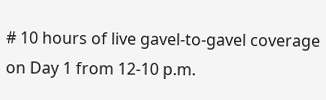# 10 hours of live gavel-to-gavel coverage on Day 1 from 12-10 p.m.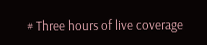# Three hours of live coverage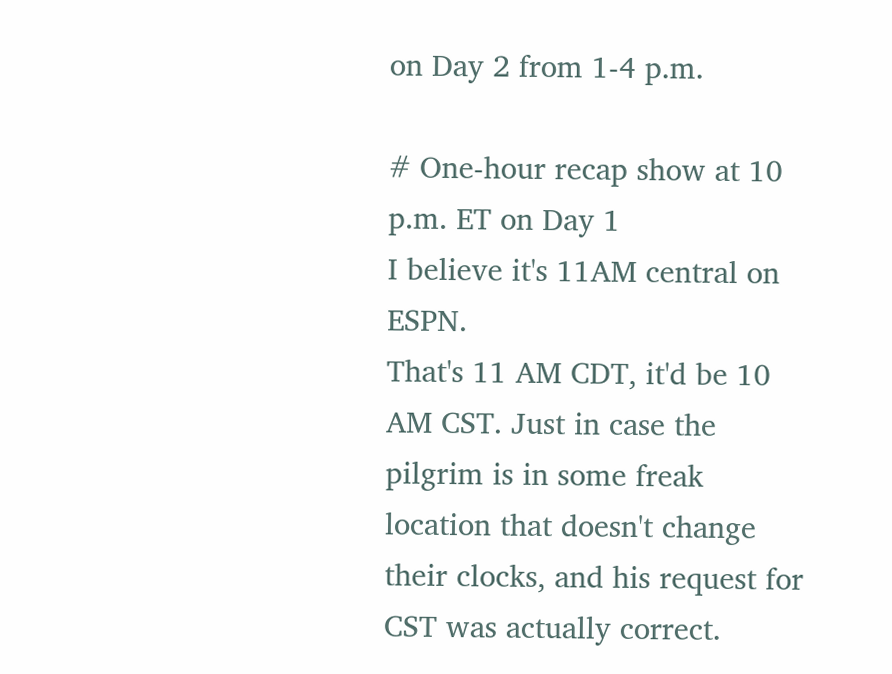on Day 2 from 1-4 p.m.

# One-hour recap show at 10 p.m. ET on Day 1
I believe it's 11AM central on ESPN.
That's 11 AM CDT, it'd be 10 AM CST. Just in case the pilgrim is in some freak location that doesn't change their clocks, and his request for CST was actually correct.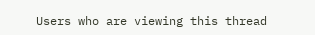Users who are viewing this thread